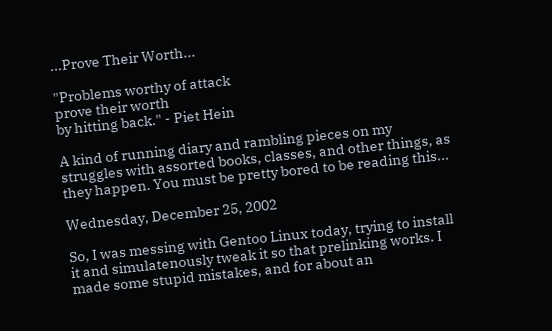...Prove Their Worth...

"Problems worthy of attack
prove their worth
by hitting back." - Piet Hein

A kind of running diary and rambling pieces on my struggles with assorted books, classes, and other things, as they happen. You must be pretty bored to be reading this...

Wednesday, December 25, 2002

So, I was messing with Gentoo Linux today, trying to install it and simulatenously tweak it so that prelinking works. I made some stupid mistakes, and for about an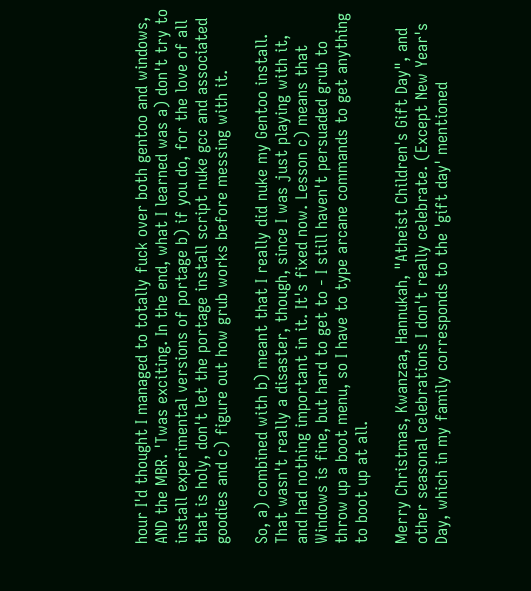hour I'd thought I managed to totally fuck over both gentoo and windows, AND the MBR. 'Twas exciting. In the end, what I learned was a) don't try to install experimental versions of portage b) if you do, for the love of all that is holy, don't let the portage install script nuke gcc and associated goodies and c) figure out how grub works before messing with it.

So, a) combined with b) meant that I really did nuke my Gentoo install. That wasn't really a disaster, though, since I was just playing with it, and had nothing important in it. It's fixed now. Lesson c) means that Windows is fine, but hard to get to - I still haven't persuaded grub to throw up a boot menu, so I have to type arcane commands to get anything to boot up at all.

Merry Christmas, Kwanzaa, Hannukah, "Atheist Children's Gift Day", and other seasonal celebrations I don't really celebrate. (Except New Year's Day, which in my family corresponds to the 'gift day' mentioned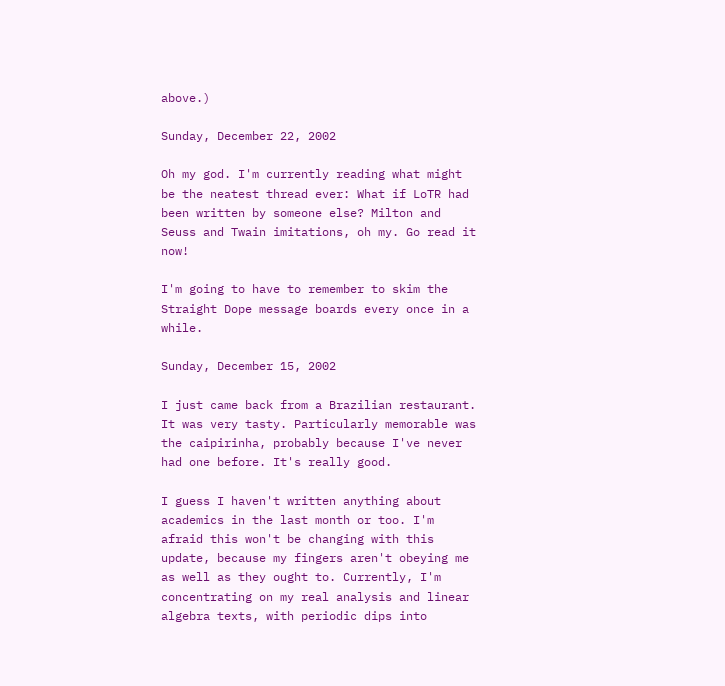above.)

Sunday, December 22, 2002

Oh my god. I'm currently reading what might be the neatest thread ever: What if LoTR had been written by someone else? Milton and Seuss and Twain imitations, oh my. Go read it now!

I'm going to have to remember to skim the Straight Dope message boards every once in a while.

Sunday, December 15, 2002

I just came back from a Brazilian restaurant. It was very tasty. Particularly memorable was the caipirinha, probably because I've never had one before. It's really good.

I guess I haven't written anything about academics in the last month or too. I'm afraid this won't be changing with this update, because my fingers aren't obeying me as well as they ought to. Currently, I'm concentrating on my real analysis and linear algebra texts, with periodic dips into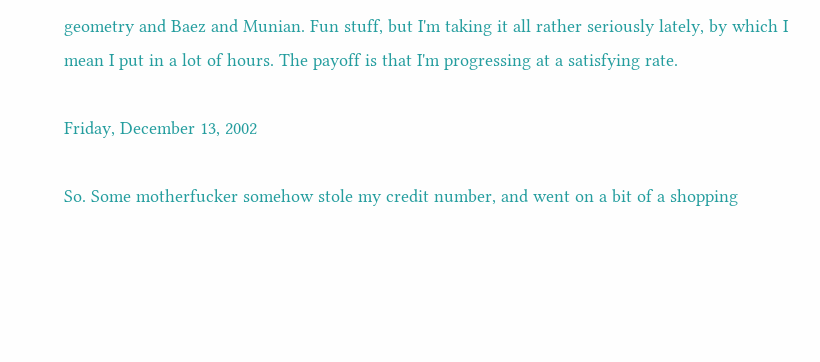geometry and Baez and Munian. Fun stuff, but I'm taking it all rather seriously lately, by which I mean I put in a lot of hours. The payoff is that I'm progressing at a satisfying rate.

Friday, December 13, 2002

So. Some motherfucker somehow stole my credit number, and went on a bit of a shopping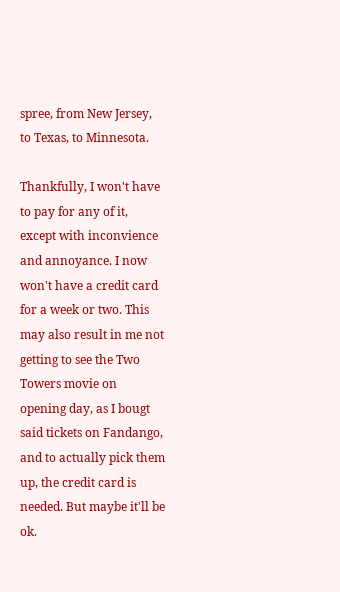spree, from New Jersey, to Texas, to Minnesota.

Thankfully, I won't have to pay for any of it, except with inconvience and annoyance. I now won't have a credit card for a week or two. This may also result in me not getting to see the Two Towers movie on opening day, as I bougt said tickets on Fandango, and to actually pick them up, the credit card is needed. But maybe it'll be ok.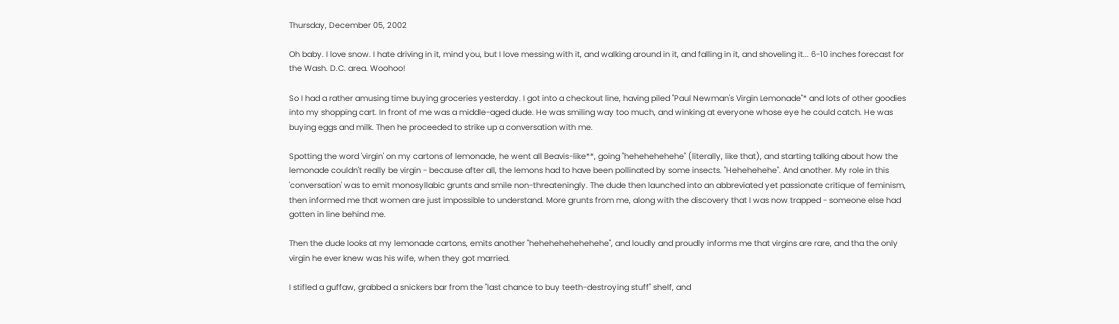Thursday, December 05, 2002

Oh baby. I love snow. I hate driving in it, mind you, but I love messing with it, and walking around in it, and falling in it, and shoveling it... 6-10 inches forecast for the Wash. D.C. area. Woohoo!

So I had a rather amusing time buying groceries yesterday. I got into a checkout line, having piled "Paul Newman's Virgin Lemonade"* and lots of other goodies into my shopping cart. In front of me was a middle-aged dude. He was smiling way too much, and winking at everyone whose eye he could catch. He was buying eggs and milk. Then he proceeded to strike up a conversation with me.

Spotting the word 'virgin' on my cartons of lemonade, he went all Beavis-like**, going "hehehehehehe" (literally, like that), and starting talking about how the lemonade couldn't really be virgin - because after all, the lemons had to have been pollinated by some insects. "Hehehehehe". And another. My role in this 'conversation' was to emit monosyllabic grunts and smile non-threateningly. The dude then launched into an abbreviated yet passionate critique of feminism, then informed me that women are just impossible to understand. More grunts from me, along with the discovery that I was now trapped - someone else had gotten in line behind me.

Then the dude looks at my lemonade cartons, emits another "hehehehehehehehe", and loudly and proudly informs me that virgins are rare, and tha the only virgin he ever knew was his wife, when they got married.

I stifled a guffaw, grabbed a snickers bar from the "last chance to buy teeth-destroying stuff" shelf, and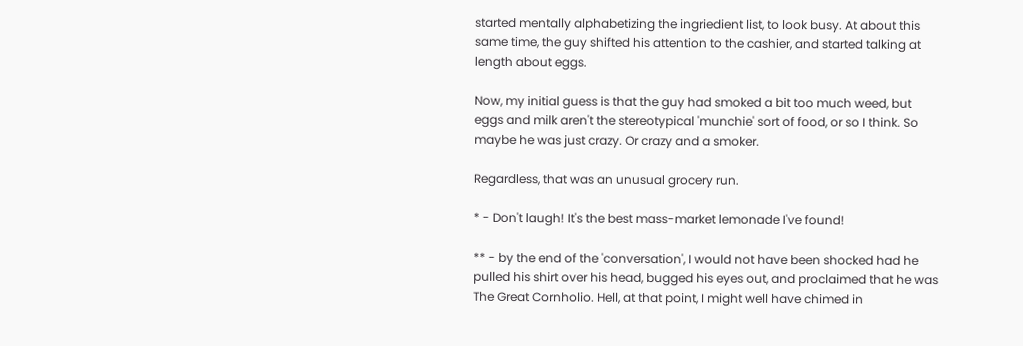started mentally alphabetizing the ingriedient list, to look busy. At about this same time, the guy shifted his attention to the cashier, and started talking at length about eggs.

Now, my initial guess is that the guy had smoked a bit too much weed, but eggs and milk aren't the stereotypical 'munchie' sort of food, or so I think. So maybe he was just crazy. Or crazy and a smoker.

Regardless, that was an unusual grocery run.

* - Don't laugh! It's the best mass-market lemonade I've found!

** - by the end of the 'conversation', I would not have been shocked had he pulled his shirt over his head, bugged his eyes out, and proclaimed that he was The Great Cornholio. Hell, at that point, I might well have chimed in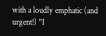with a loudly emphatic (and urgent!) "I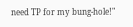need TP for my bung-hole!"